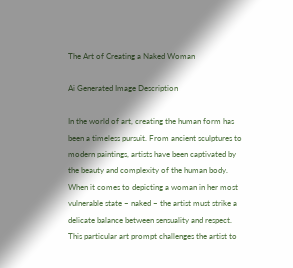The Art of Creating a Naked Woman

Ai Generated Image Description

In the world of art, creating the human form has been a timeless pursuit. From ancient sculptures to modern paintings, artists have been captivated by the beauty and complexity of the human body. When it comes to depicting a woman in her most vulnerable state – naked – the artist must strike a delicate balance between sensuality and respect. This particular art prompt challenges the artist to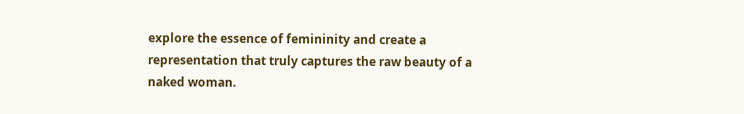explore the essence of femininity and create a representation that truly captures the raw beauty of a naked woman.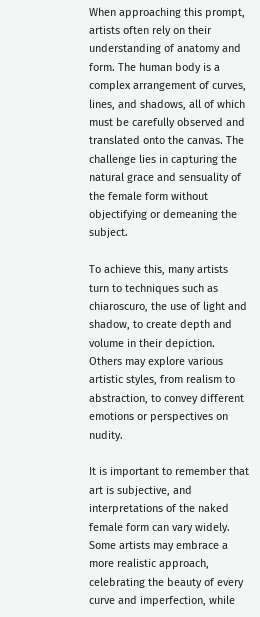When approaching this prompt, artists often rely on their understanding of anatomy and form. The human body is a complex arrangement of curves, lines, and shadows, all of which must be carefully observed and translated onto the canvas. The challenge lies in capturing the natural grace and sensuality of the female form without objectifying or demeaning the subject.

To achieve this, many artists turn to techniques such as chiaroscuro, the use of light and shadow, to create depth and volume in their depiction. Others may explore various artistic styles, from realism to abstraction, to convey different emotions or perspectives on nudity.

It is important to remember that art is subjective, and interpretations of the naked female form can vary widely. Some artists may embrace a more realistic approach, celebrating the beauty of every curve and imperfection, while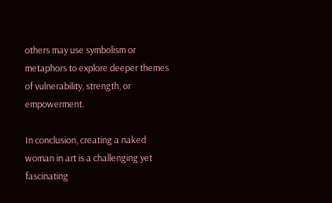others may use symbolism or metaphors to explore deeper themes of vulnerability, strength, or empowerment.

In conclusion, creating a naked woman in art is a challenging yet fascinating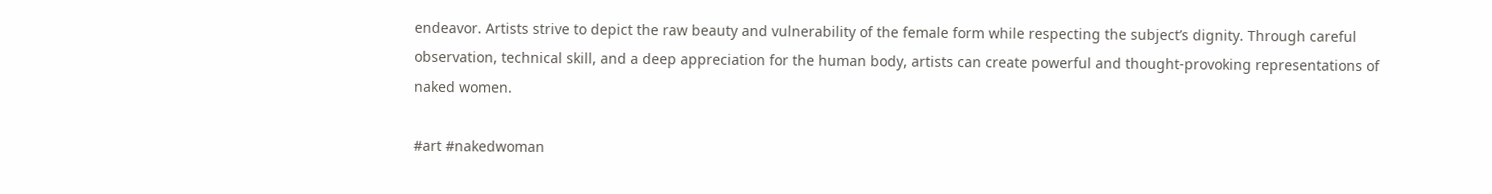endeavor. Artists strive to depict the raw beauty and vulnerability of the female form while respecting the subject’s dignity. Through careful observation, technical skill, and a deep appreciation for the human body, artists can create powerful and thought-provoking representations of naked women.

#art #nakedwoman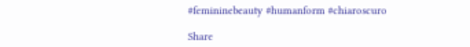#femininebeauty #humanform #chiaroscuro

Share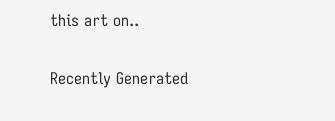this art on..


Recently Generated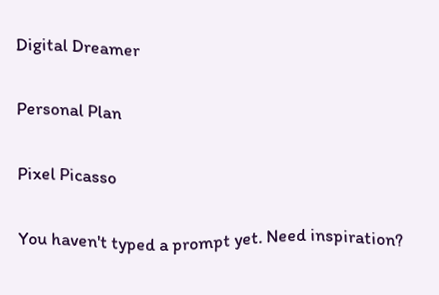Digital Dreamer


Personal Plan


Pixel Picasso


You haven't typed a prompt yet. Need inspiration?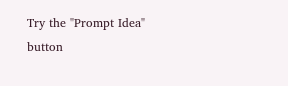Try the "Prompt Idea" button